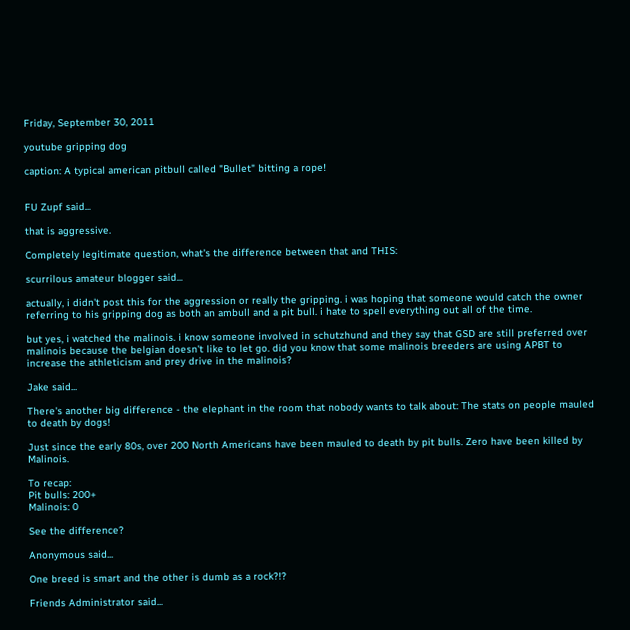Friday, September 30, 2011

youtube gripping dog

caption: A typical american pitbull called "Bullet" bitting a rope!


FU Zupf said...

that is aggressive.

Completely legitimate question, what's the difference between that and THIS:

scurrilous amateur blogger said...

actually, i didn't post this for the aggression or really the gripping. i was hoping that someone would catch the owner referring to his gripping dog as both an ambull and a pit bull. i hate to spell everything out all of the time.

but yes, i watched the malinois. i know someone involved in schutzhund and they say that GSD are still preferred over malinois because the belgian doesn't like to let go. did you know that some malinois breeders are using APBT to increase the athleticism and prey drive in the malinois?

Jake said...

There's another big difference - the elephant in the room that nobody wants to talk about: The stats on people mauled to death by dogs!

Just since the early 80s, over 200 North Americans have been mauled to death by pit bulls. Zero have been killed by Malinois.

To recap:
Pit bulls: 200+
Malinois: 0

See the difference?

Anonymous said...

One breed is smart and the other is dumb as a rock?!?

Friends Administrator said...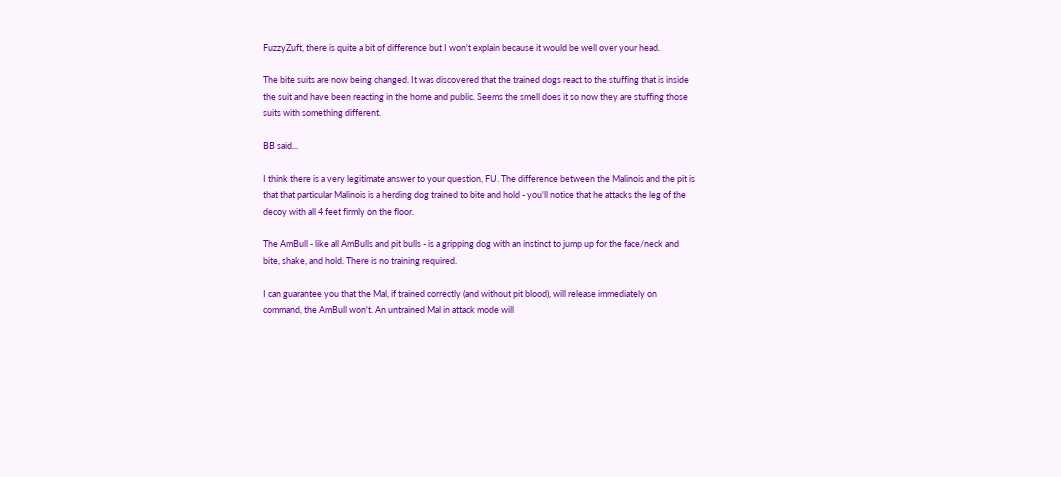FuzzyZuft, there is quite a bit of difference but I won't explain because it would be well over your head.

The bite suits are now being changed. It was discovered that the trained dogs react to the stuffing that is inside the suit and have been reacting in the home and public. Seems the smell does it so now they are stuffing those suits with something different.

BB said...

I think there is a very legitimate answer to your question, FU. The difference between the Malinois and the pit is that that particular Malinois is a herding dog trained to bite and hold - you'll notice that he attacks the leg of the decoy with all 4 feet firmly on the floor.

The AmBull - like all AmBulls and pit bulls - is a gripping dog with an instinct to jump up for the face/neck and bite, shake, and hold. There is no training required.

I can guarantee you that the Mal, if trained correctly (and without pit blood), will release immediately on command, the AmBull won't. An untrained Mal in attack mode will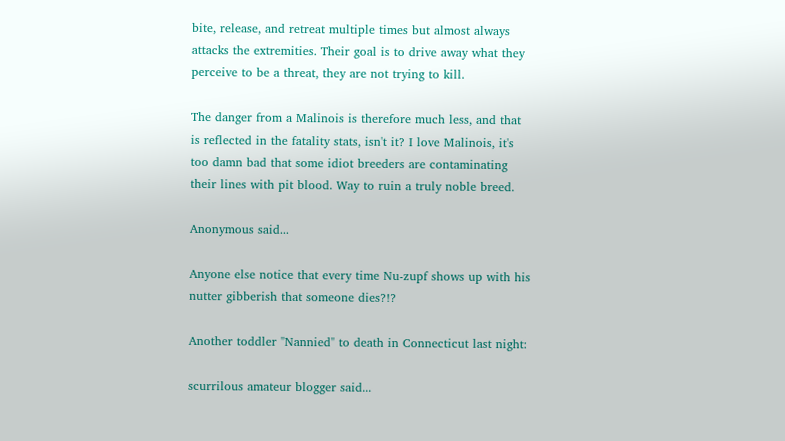bite, release, and retreat multiple times but almost always attacks the extremities. Their goal is to drive away what they perceive to be a threat, they are not trying to kill.

The danger from a Malinois is therefore much less, and that is reflected in the fatality stats, isn't it? I love Malinois, it's too damn bad that some idiot breeders are contaminating their lines with pit blood. Way to ruin a truly noble breed.

Anonymous said...

Anyone else notice that every time Nu-zupf shows up with his nutter gibberish that someone dies?!?

Another toddler "Nannied" to death in Connecticut last night:

scurrilous amateur blogger said...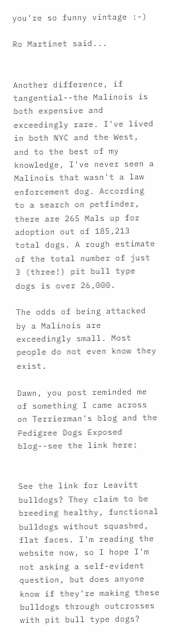you're so funny vintage :-)

Ro Martinet said...


Another difference, if tangential--the Malinois is both expensive and exceedingly rare. I've lived in both NYC and the West, and to the best of my knowledge, I've never seen a Malinois that wasn't a law enforcement dog. According to a search on petfinder, there are 265 Mals up for adoption out of 185,213 total dogs. A rough estimate of the total number of just 3 (three!) pit bull type dogs is over 26,000.

The odds of being attacked by a Malinois are exceedingly small. Most people do not even know they exist.

Dawn, you post reminded me of something I came across on Terrierman's blog and the Pedigree Dogs Exposed blog--see the link here:


See the link for Leavitt bulldogs? They claim to be breeding healthy, functional bulldogs without squashed, flat faces. I'm reading the website now, so I hope I'm not asking a self-evident question, but does anyone know if they're making these bulldogs through outcrosses with pit bull type dogs?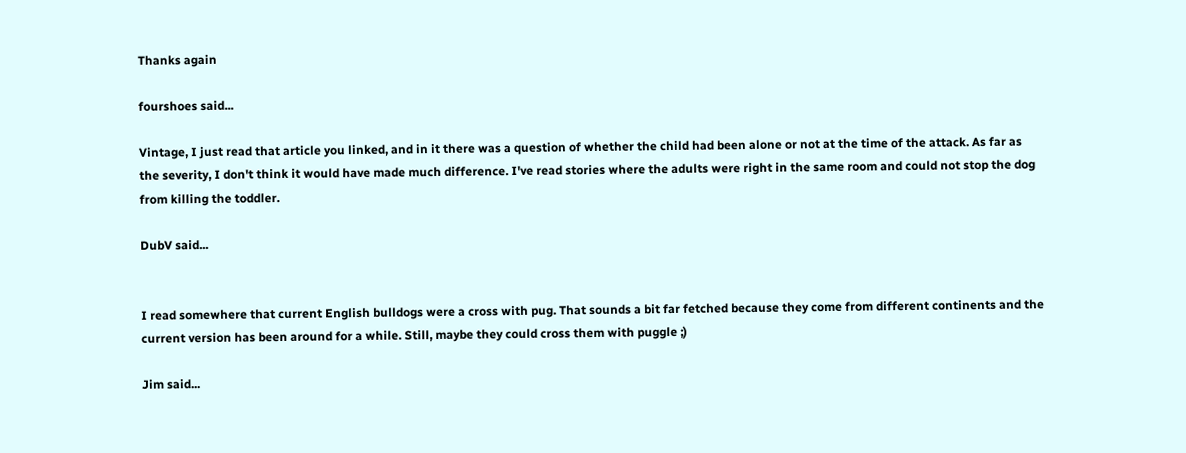Thanks again

fourshoes said...

Vintage, I just read that article you linked, and in it there was a question of whether the child had been alone or not at the time of the attack. As far as the severity, I don't think it would have made much difference. I've read stories where the adults were right in the same room and could not stop the dog from killing the toddler.

DubV said...


I read somewhere that current English bulldogs were a cross with pug. That sounds a bit far fetched because they come from different continents and the current version has been around for a while. Still, maybe they could cross them with puggle ;)

Jim said...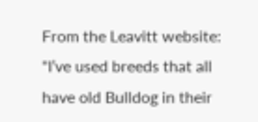From the Leavitt website:
"I’ve used breeds that all have old Bulldog in their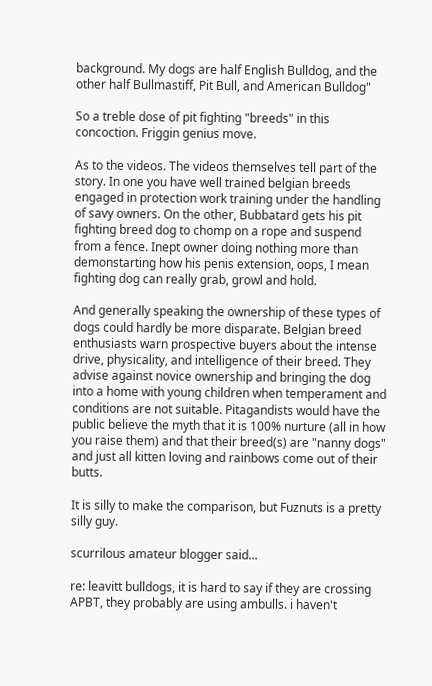background. My dogs are half English Bulldog, and the other half Bullmastiff, Pit Bull, and American Bulldog"

So a treble dose of pit fighting "breeds" in this concoction. Friggin genius move.

As to the videos. The videos themselves tell part of the story. In one you have well trained belgian breeds engaged in protection work training under the handling of savy owners. On the other, Bubbatard gets his pit fighting breed dog to chomp on a rope and suspend from a fence. Inept owner doing nothing more than demonstarting how his penis extension, oops, I mean fighting dog can really grab, growl and hold.

And generally speaking the ownership of these types of dogs could hardly be more disparate. Belgian breed enthusiasts warn prospective buyers about the intense drive, physicality, and intelligence of their breed. They advise against novice ownership and bringing the dog into a home with young children when temperament and conditions are not suitable. Pitagandists would have the public believe the myth that it is 100% nurture (all in how you raise them) and that their breed(s) are "nanny dogs" and just all kitten loving and rainbows come out of their butts.

It is silly to make the comparison, but Fuznuts is a pretty silly guy.

scurrilous amateur blogger said...

re: leavitt bulldogs, it is hard to say if they are crossing APBT, they probably are using ambulls. i haven't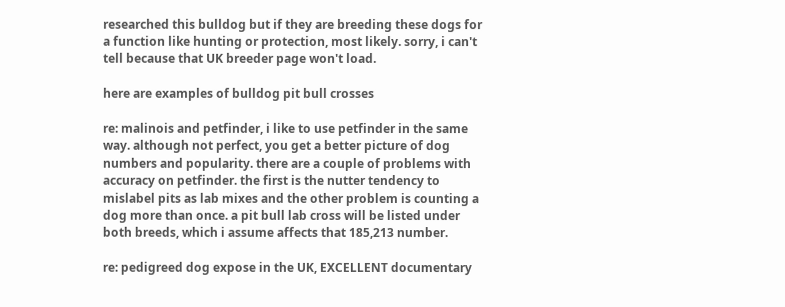researched this bulldog but if they are breeding these dogs for a function like hunting or protection, most likely. sorry, i can't tell because that UK breeder page won't load.

here are examples of bulldog pit bull crosses

re: malinois and petfinder, i like to use petfinder in the same way. although not perfect, you get a better picture of dog numbers and popularity. there are a couple of problems with accuracy on petfinder. the first is the nutter tendency to mislabel pits as lab mixes and the other problem is counting a dog more than once. a pit bull lab cross will be listed under both breeds, which i assume affects that 185,213 number.

re: pedigreed dog expose in the UK, EXCELLENT documentary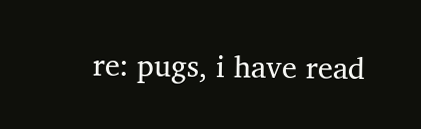re: pugs, i have read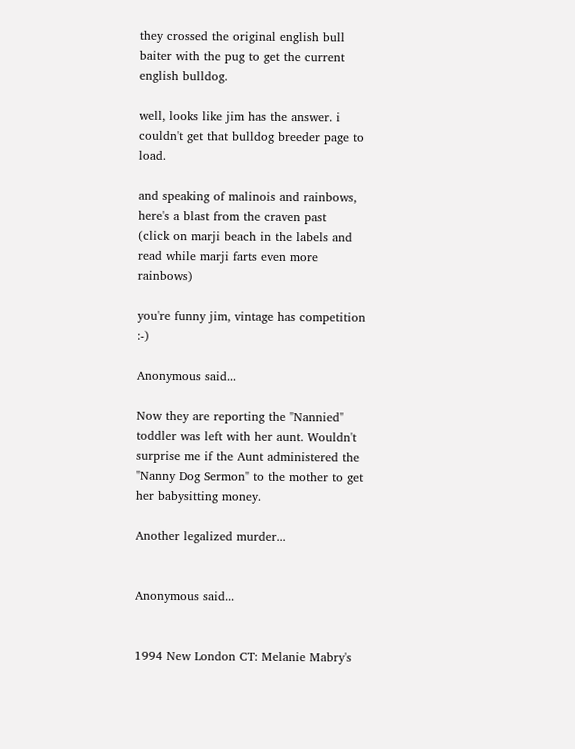they crossed the original english bull baiter with the pug to get the current english bulldog.

well, looks like jim has the answer. i couldn't get that bulldog breeder page to load.

and speaking of malinois and rainbows, here's a blast from the craven past
(click on marji beach in the labels and read while marji farts even more rainbows)

you're funny jim, vintage has competition :-)

Anonymous said...

Now they are reporting the "Nannied" toddler was left with her aunt. Wouldn't surprise me if the Aunt administered the "Nanny Dog Sermon" to the mother to get her babysitting money.

Another legalized murder...


Anonymous said...


1994 New London CT: Melanie Mabry's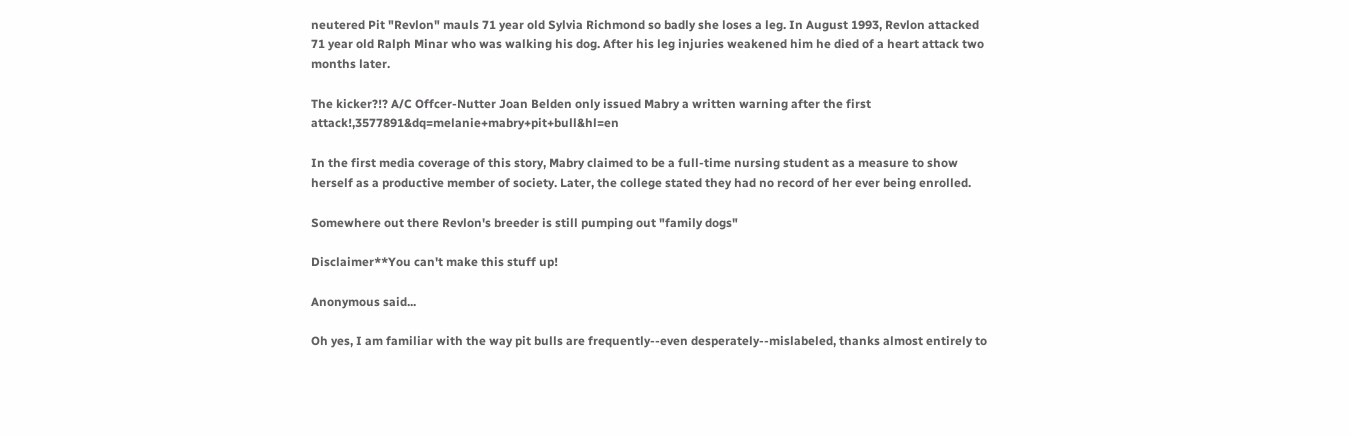neutered Pit "Revlon" mauls 71 year old Sylvia Richmond so badly she loses a leg. In August 1993, Revlon attacked 71 year old Ralph Minar who was walking his dog. After his leg injuries weakened him he died of a heart attack two months later.

The kicker?!? A/C Offcer-Nutter Joan Belden only issued Mabry a written warning after the first attack!,3577891&dq=melanie+mabry+pit+bull&hl=en

In the first media coverage of this story, Mabry claimed to be a full-time nursing student as a measure to show herself as a productive member of society. Later, the college stated they had no record of her ever being enrolled.

Somewhere out there Revlon's breeder is still pumping out "family dogs"

Disclaimer**You can't make this stuff up!

Anonymous said...

Oh yes, I am familiar with the way pit bulls are frequently--even desperately--mislabeled, thanks almost entirely to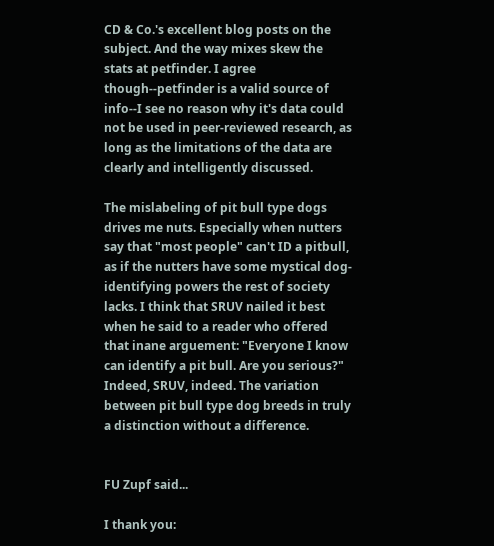CD & Co.'s excellent blog posts on the subject. And the way mixes skew the stats at petfinder. I agree though--petfinder is a valid source of info--I see no reason why it's data could not be used in peer-reviewed research, as long as the limitations of the data are clearly and intelligently discussed.

The mislabeling of pit bull type dogs drives me nuts. Especially when nutters say that "most people" can't ID a pitbull, as if the nutters have some mystical dog-identifying powers the rest of society lacks. I think that SRUV nailed it best when he said to a reader who offered that inane arguement: "Everyone I know can identify a pit bull. Are you serious?" Indeed, SRUV, indeed. The variation between pit bull type dog breeds in truly a distinction without a difference.


FU Zupf said...

I thank you: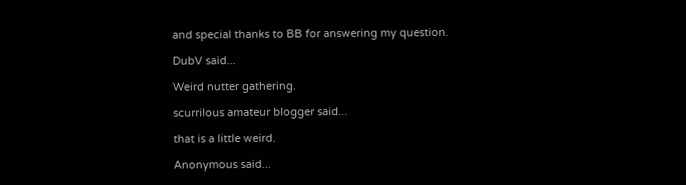and special thanks to BB for answering my question.

DubV said...

Weird nutter gathering.

scurrilous amateur blogger said...

that is a little weird.

Anonymous said...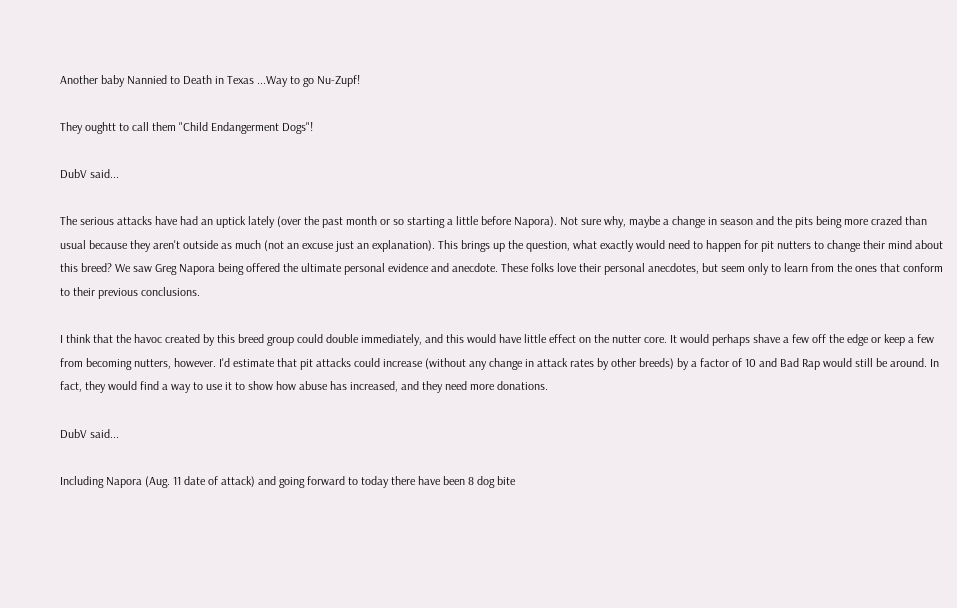Another baby Nannied to Death in Texas ...Way to go Nu-Zupf!

They oughtt to call them "Child Endangerment Dogs"!

DubV said...

The serious attacks have had an uptick lately (over the past month or so starting a little before Napora). Not sure why, maybe a change in season and the pits being more crazed than usual because they aren't outside as much (not an excuse just an explanation). This brings up the question, what exactly would need to happen for pit nutters to change their mind about this breed? We saw Greg Napora being offered the ultimate personal evidence and anecdote. These folks love their personal anecdotes, but seem only to learn from the ones that conform to their previous conclusions.

I think that the havoc created by this breed group could double immediately, and this would have little effect on the nutter core. It would perhaps shave a few off the edge or keep a few from becoming nutters, however. I'd estimate that pit attacks could increase (without any change in attack rates by other breeds) by a factor of 10 and Bad Rap would still be around. In fact, they would find a way to use it to show how abuse has increased, and they need more donations.

DubV said...

Including Napora (Aug. 11 date of attack) and going forward to today there have been 8 dog bite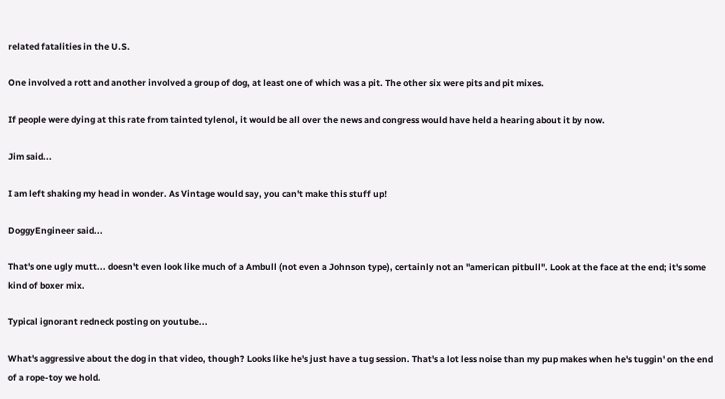related fatalities in the U.S.

One involved a rott and another involved a group of dog, at least one of which was a pit. The other six were pits and pit mixes.

If people were dying at this rate from tainted tylenol, it would be all over the news and congress would have held a hearing about it by now.

Jim said...

I am left shaking my head in wonder. As Vintage would say, you can't make this stuff up!

DoggyEngineer said...

That's one ugly mutt... doesn't even look like much of a Ambull (not even a Johnson type), certainly not an "american pitbull". Look at the face at the end; it's some kind of boxer mix.

Typical ignorant redneck posting on youtube...

What's aggressive about the dog in that video, though? Looks like he's just have a tug session. That's a lot less noise than my pup makes when he's tuggin' on the end of a rope-toy we hold.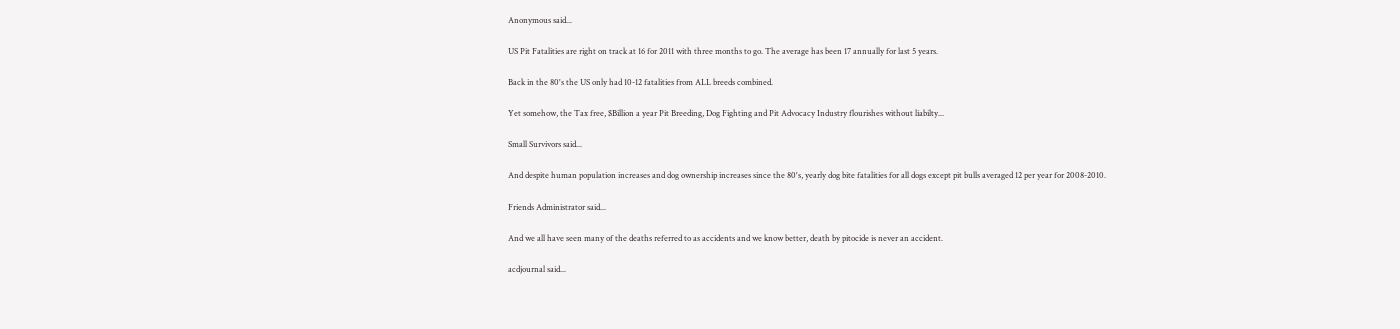Anonymous said...

US Pit Fatalities are right on track at 16 for 2011 with three months to go. The average has been 17 annually for last 5 years.

Back in the 80's the US only had 10-12 fatalities from ALL breeds combined.

Yet somehow, the Tax free, $Billion a year Pit Breeding, Dog Fighting and Pit Advocacy Industry flourishes without liabilty...

Small Survivors said...

And despite human population increases and dog ownership increases since the 80's, yearly dog bite fatalities for all dogs except pit bulls averaged 12 per year for 2008-2010.

Friends Administrator said...

And we all have seen many of the deaths referred to as accidents and we know better, death by pitocide is never an accident.

acdjournal said...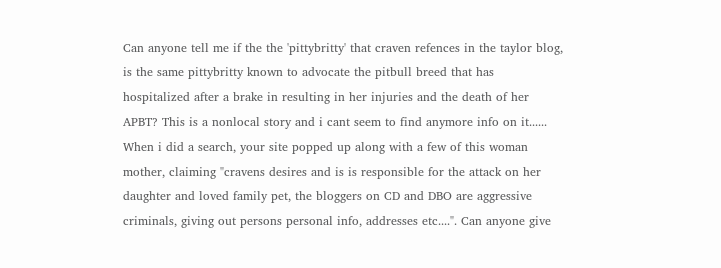Can anyone tell me if the the 'pittybritty' that craven refences in the taylor blog, is the same pittybritty known to advocate the pitbull breed that has hospitalized after a brake in resulting in her injuries and the death of her APBT? This is a nonlocal story and i cant seem to find anymore info on it......
When i did a search, your site popped up along with a few of this woman mother, claiming "cravens desires and is is responsible for the attack on her daughter and loved family pet, the bloggers on CD and DBO are aggressive criminals, giving out persons personal info, addresses etc....". Can anyone give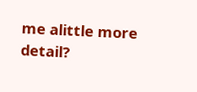me alittle more detail?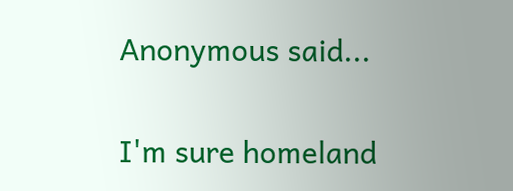Anonymous said...

I'm sure homeland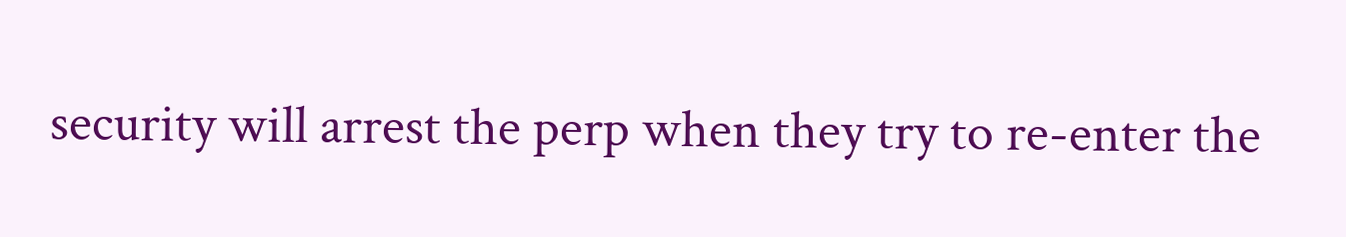security will arrest the perp when they try to re-enter the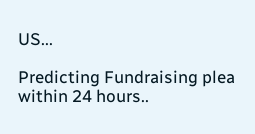US...

Predicting Fundraising plea within 24 hours..